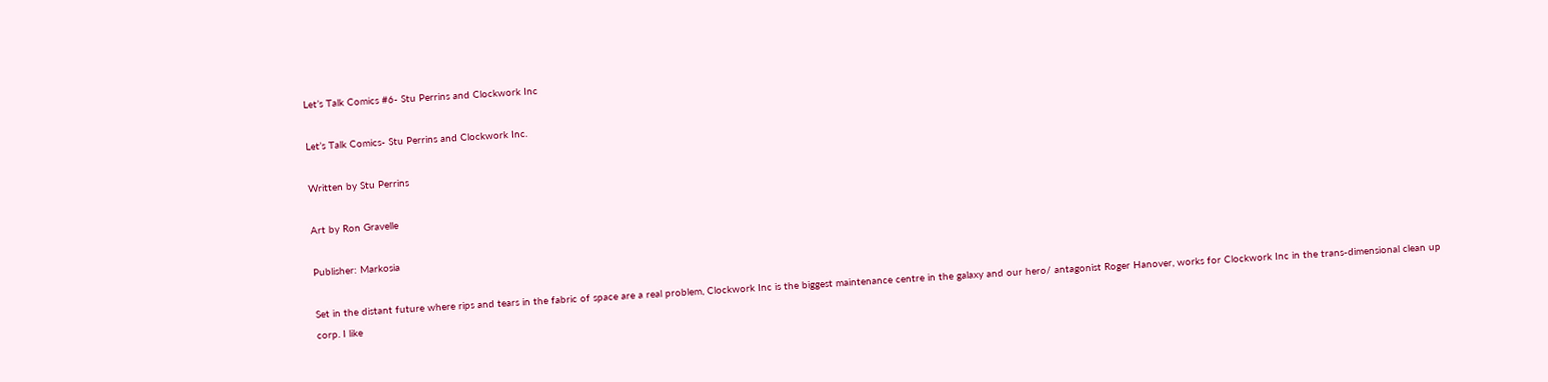Let’s Talk Comics #6- Stu Perrins and Clockwork Inc

Let’s Talk Comics- Stu Perrins and Clockwork Inc.

Written by Stu Perrins

Art by Ron Gravelle

Publisher: Markosia

Set in the distant future where rips and tears in the fabric of space are a real problem, Clockwork Inc is the biggest maintenance centre in the galaxy and our hero/ antagonist Roger Hanover, works for Clockwork Inc in the trans-dimensional clean up corp. I like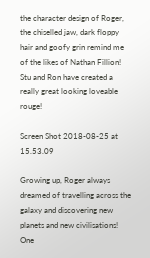the character design of Roger, the chiselled jaw, dark floppy hair and goofy grin remind me of the likes of Nathan Fillion! Stu and Ron have created a really great looking loveable rouge!

Screen Shot 2018-08-25 at 15.53.09

Growing up, Roger always dreamed of travelling across the galaxy and discovering new planets and new civilisations! One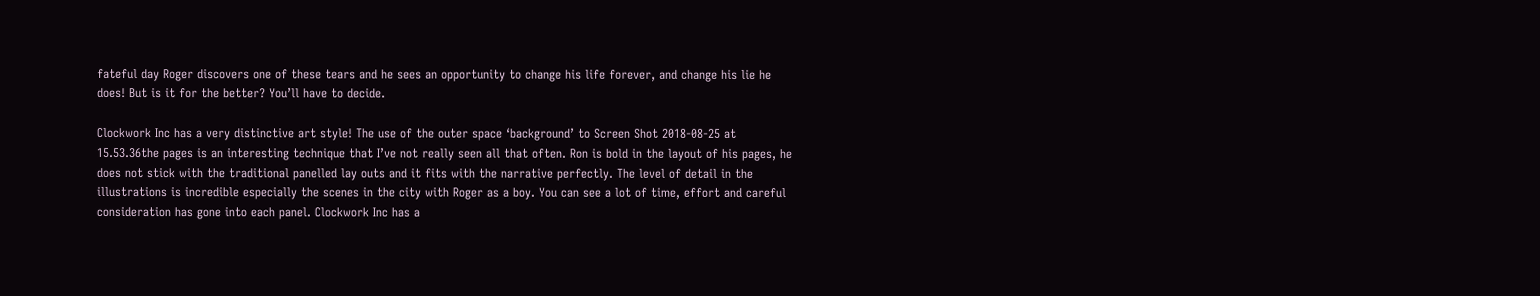fateful day Roger discovers one of these tears and he sees an opportunity to change his life forever, and change his lie he does! But is it for the better? You’ll have to decide.

Clockwork Inc has a very distinctive art style! The use of the outer space ‘background’ to Screen Shot 2018-08-25 at 15.53.36the pages is an interesting technique that I’ve not really seen all that often. Ron is bold in the layout of his pages, he does not stick with the traditional panelled lay outs and it fits with the narrative perfectly. The level of detail in the illustrations is incredible especially the scenes in the city with Roger as a boy. You can see a lot of time, effort and careful consideration has gone into each panel. Clockwork Inc has a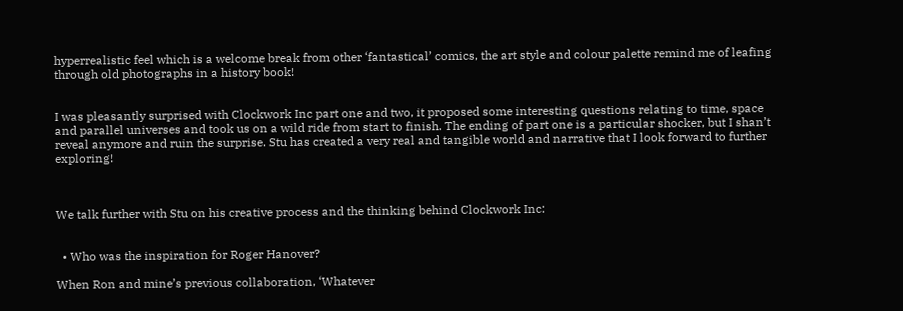hyperrealistic feel which is a welcome break from other ‘fantastical’ comics, the art style and colour palette remind me of leafing through old photographs in a history book!


I was pleasantly surprised with Clockwork Inc part one and two, it proposed some interesting questions relating to time, space and parallel universes and took us on a wild ride from start to finish. The ending of part one is a particular shocker, but I shan’t reveal anymore and ruin the surprise. Stu has created a very real and tangible world and narrative that I look forward to further exploring!



We talk further with Stu on his creative process and the thinking behind Clockwork Inc:


  • Who was the inspiration for Roger Hanover?

When Ron and mine’s previous collaboration, ‘Whatever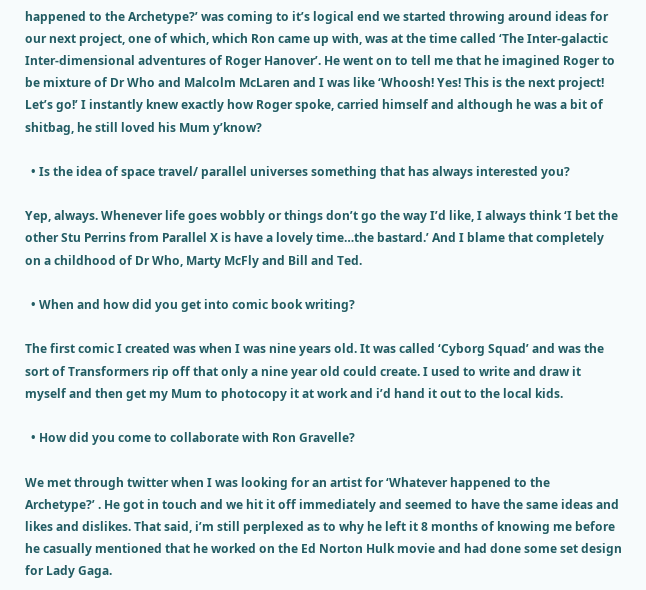happened to the Archetype?’ was coming to it’s logical end we started throwing around ideas for our next project, one of which, which Ron came up with, was at the time called ‘The Inter-galactic Inter-dimensional adventures of Roger Hanover’. He went on to tell me that he imagined Roger to be mixture of Dr Who and Malcolm McLaren and I was like ‘Whoosh! Yes! This is the next project! Let’s go!’ I instantly knew exactly how Roger spoke, carried himself and although he was a bit of shitbag, he still loved his Mum y’know?

  • Is the idea of space travel/ parallel universes something that has always interested you?

Yep, always. Whenever life goes wobbly or things don’t go the way I’d like, I always think ‘I bet the other Stu Perrins from Parallel X is have a lovely time…the bastard.’ And I blame that completely on a childhood of Dr Who, Marty McFly and Bill and Ted.

  • When and how did you get into comic book writing?

The first comic I created was when I was nine years old. It was called ‘Cyborg Squad’ and was the sort of Transformers rip off that only a nine year old could create. I used to write and draw it myself and then get my Mum to photocopy it at work and i’d hand it out to the local kids.

  • How did you come to collaborate with Ron Gravelle?

We met through twitter when I was looking for an artist for ‘Whatever happened to the Archetype?’ . He got in touch and we hit it off immediately and seemed to have the same ideas and likes and dislikes. That said, i’m still perplexed as to why he left it 8 months of knowing me before he casually mentioned that he worked on the Ed Norton Hulk movie and had done some set design for Lady Gaga.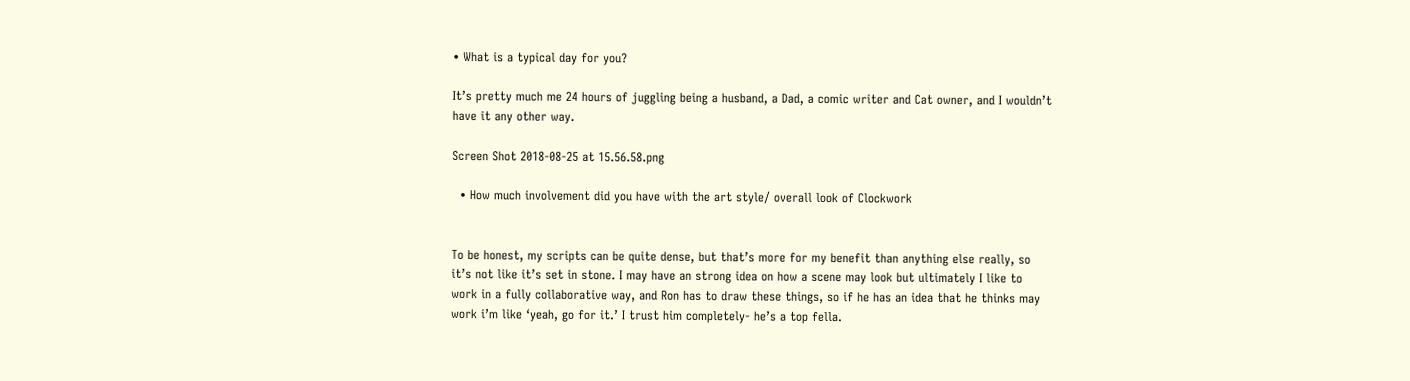• What is a typical day for you?

It’s pretty much me 24 hours of juggling being a husband, a Dad, a comic writer and Cat owner, and I wouldn’t have it any other way.

Screen Shot 2018-08-25 at 15.56.58.png

  • How much involvement did you have with the art style/ overall look of Clockwork


To be honest, my scripts can be quite dense, but that’s more for my benefit than anything else really, so it’s not like it’s set in stone. I may have an strong idea on how a scene may look but ultimately I like to work in a fully collaborative way, and Ron has to draw these things, so if he has an idea that he thinks may work i’m like ‘yeah, go for it.’ I trust him completely- he’s a top fella.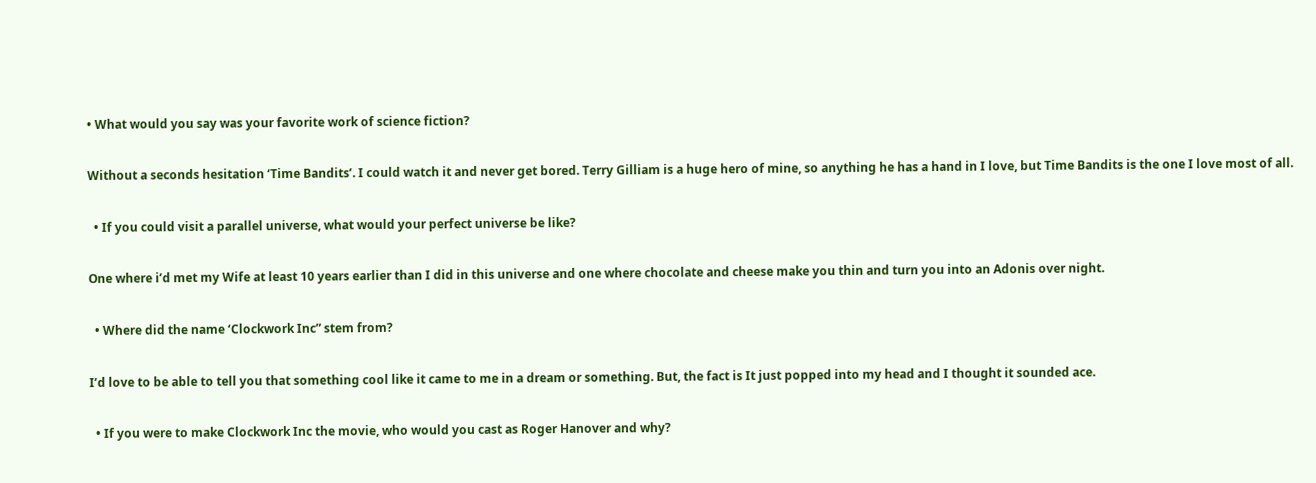• What would you say was your favorite work of science fiction?

Without a seconds hesitation ‘Time Bandits’. I could watch it and never get bored. Terry Gilliam is a huge hero of mine, so anything he has a hand in I love, but Time Bandits is the one I love most of all.

  • If you could visit a parallel universe, what would your perfect universe be like?

One where i’d met my Wife at least 10 years earlier than I did in this universe and one where chocolate and cheese make you thin and turn you into an Adonis over night.

  • Where did the name ‘Clockwork Inc” stem from?

I’d love to be able to tell you that something cool like it came to me in a dream or something. But, the fact is It just popped into my head and I thought it sounded ace.

  • If you were to make Clockwork Inc the movie, who would you cast as Roger Hanover and why?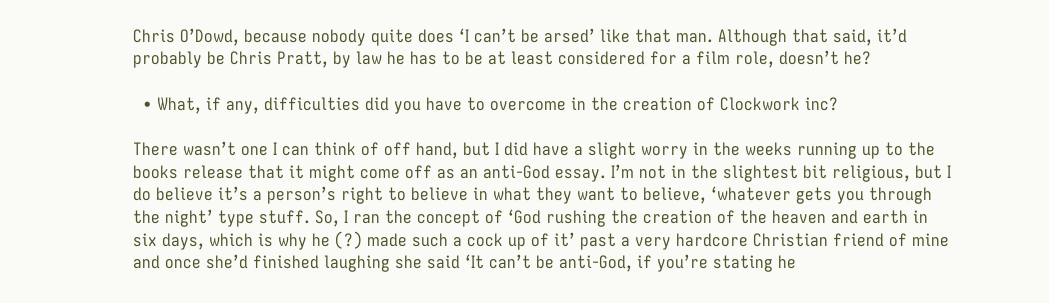Chris O’Dowd, because nobody quite does ‘I can’t be arsed’ like that man. Although that said, it’d probably be Chris Pratt, by law he has to be at least considered for a film role, doesn’t he?

  • What, if any, difficulties did you have to overcome in the creation of Clockwork inc?

There wasn’t one I can think of off hand, but I did have a slight worry in the weeks running up to the books release that it might come off as an anti-God essay. I’m not in the slightest bit religious, but I do believe it’s a person’s right to believe in what they want to believe, ‘whatever gets you through the night’ type stuff. So, I ran the concept of ‘God rushing the creation of the heaven and earth in six days, which is why he (?) made such a cock up of it’ past a very hardcore Christian friend of mine and once she’d finished laughing she said ‘It can’t be anti-God, if you’re stating he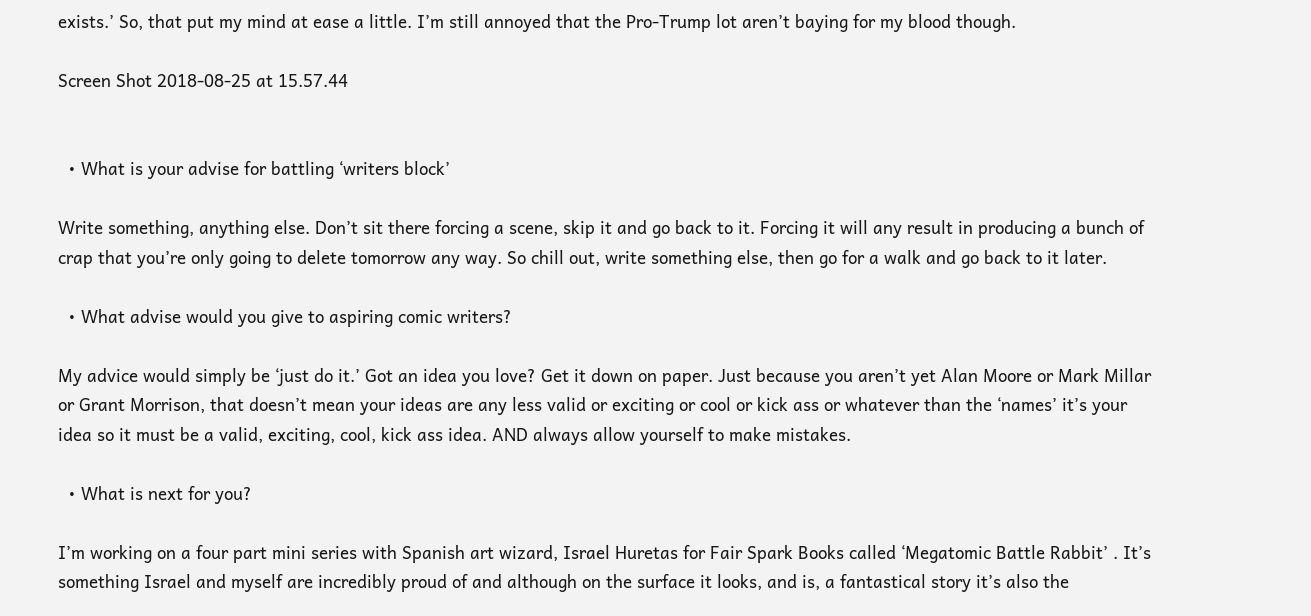exists.’ So, that put my mind at ease a little. I’m still annoyed that the Pro-Trump lot aren’t baying for my blood though.

Screen Shot 2018-08-25 at 15.57.44


  • What is your advise for battling ‘writers block’

Write something, anything else. Don’t sit there forcing a scene, skip it and go back to it. Forcing it will any result in producing a bunch of crap that you’re only going to delete tomorrow any way. So chill out, write something else, then go for a walk and go back to it later.

  • What advise would you give to aspiring comic writers?

My advice would simply be ‘just do it.’ Got an idea you love? Get it down on paper. Just because you aren’t yet Alan Moore or Mark Millar or Grant Morrison, that doesn’t mean your ideas are any less valid or exciting or cool or kick ass or whatever than the ‘names’ it’s your idea so it must be a valid, exciting, cool, kick ass idea. AND always allow yourself to make mistakes.

  • What is next for you?

I’m working on a four part mini series with Spanish art wizard, Israel Huretas for Fair Spark Books called ‘Megatomic Battle Rabbit’ . It’s something Israel and myself are incredibly proud of and although on the surface it looks, and is, a fantastical story it’s also the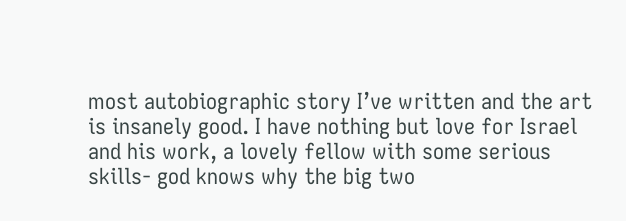most autobiographic story I’ve written and the art is insanely good. I have nothing but love for Israel and his work, a lovely fellow with some serious skills- god knows why the big two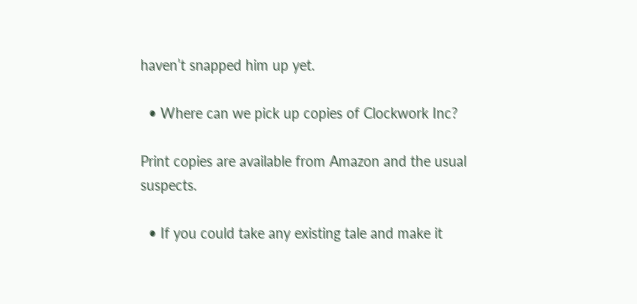haven’t snapped him up yet.

  • Where can we pick up copies of Clockwork Inc?

Print copies are available from Amazon and the usual suspects.

  • If you could take any existing tale and make it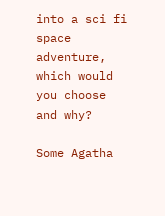into a sci fi space adventure, which would you choose and why?

Some Agatha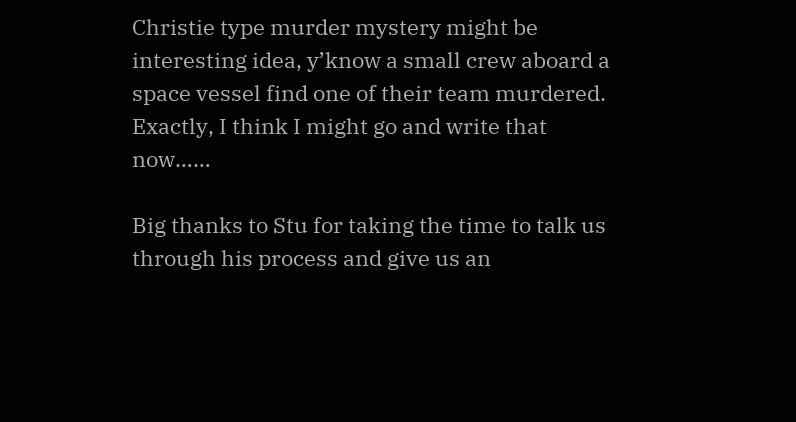Christie type murder mystery might be interesting idea, y’know a small crew aboard a space vessel find one of their team murdered. Exactly, I think I might go and write that now……

Big thanks to Stu for taking the time to talk us through his process and give us an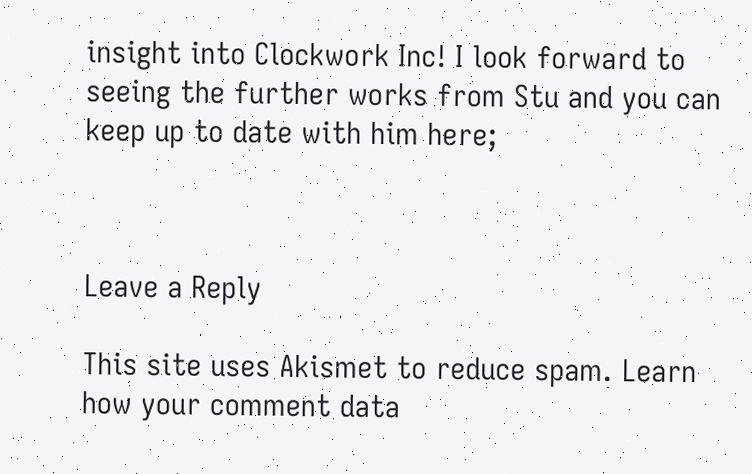insight into Clockwork Inc! I look forward to seeing the further works from Stu and you can keep up to date with him here;



Leave a Reply

This site uses Akismet to reduce spam. Learn how your comment data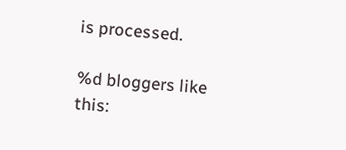is processed.

%d bloggers like this: